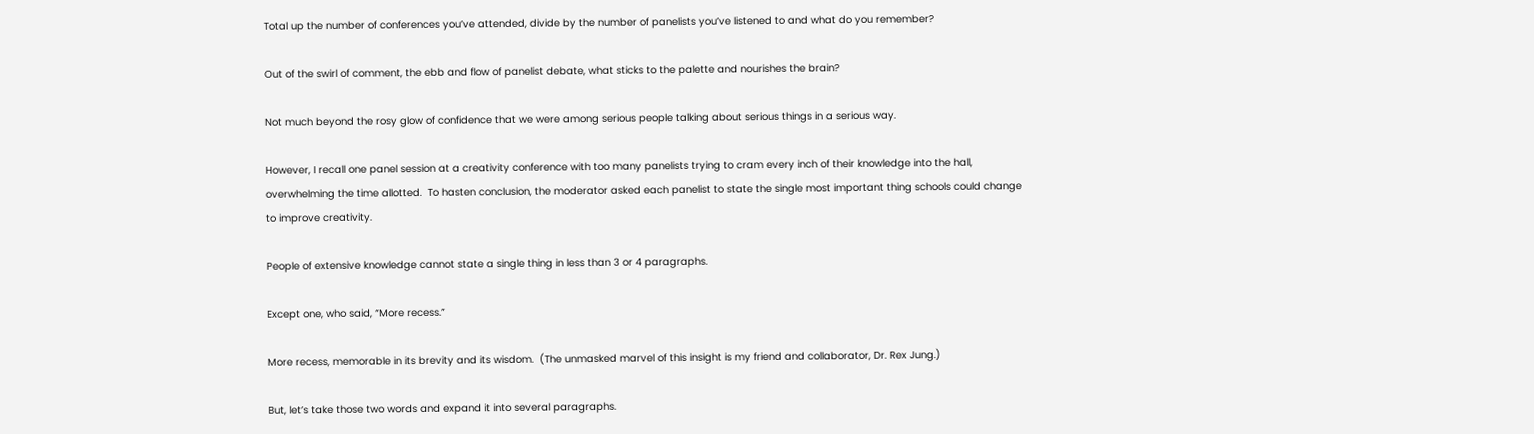Total up the number of conferences you’ve attended, divide by the number of panelists you’ve listened to and what do you remember?

Out of the swirl of comment, the ebb and flow of panelist debate, what sticks to the palette and nourishes the brain?

Not much beyond the rosy glow of confidence that we were among serious people talking about serious things in a serious way.

However, I recall one panel session at a creativity conference with too many panelists trying to cram every inch of their knowledge into the hall, overwhelming the time allotted.  To hasten conclusion, the moderator asked each panelist to state the single most important thing schools could change to improve creativity.

People of extensive knowledge cannot state a single thing in less than 3 or 4 paragraphs.

Except one, who said, “More recess.”

More recess, memorable in its brevity and its wisdom.  (The unmasked marvel of this insight is my friend and collaborator, Dr. Rex Jung.)

But, let’s take those two words and expand it into several paragraphs.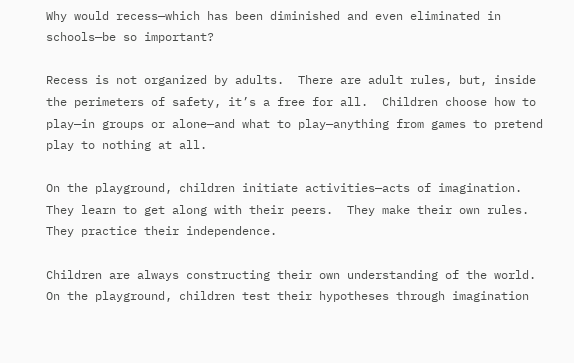Why would recess—which has been diminished and even eliminated in schools—be so important?

Recess is not organized by adults.  There are adult rules, but, inside the perimeters of safety, it’s a free for all.  Children choose how to play—in groups or alone—and what to play—anything from games to pretend play to nothing at all.

On the playground, children initiate activities—acts of imagination.  They learn to get along with their peers.  They make their own rules.  They practice their independence.

Children are always constructing their own understanding of the world.  On the playground, children test their hypotheses through imagination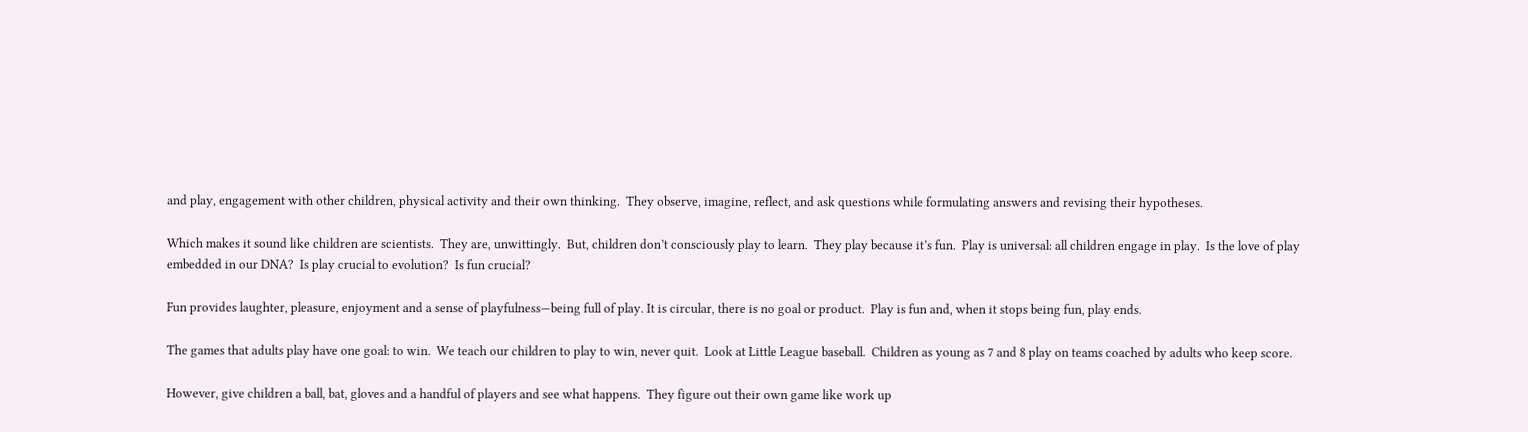and play, engagement with other children, physical activity and their own thinking.  They observe, imagine, reflect, and ask questions while formulating answers and revising their hypotheses.

Which makes it sound like children are scientists.  They are, unwittingly.  But, children don’t consciously play to learn.  They play because it’s fun.  Play is universal: all children engage in play.  Is the love of play embedded in our DNA?  Is play crucial to evolution?  Is fun crucial?

Fun provides laughter, pleasure, enjoyment and a sense of playfulness—being full of play. It is circular, there is no goal or product.  Play is fun and, when it stops being fun, play ends.

The games that adults play have one goal: to win.  We teach our children to play to win, never quit.  Look at Little League baseball.  Children as young as 7 and 8 play on teams coached by adults who keep score.

However, give children a ball, bat, gloves and a handful of players and see what happens.  They figure out their own game like work up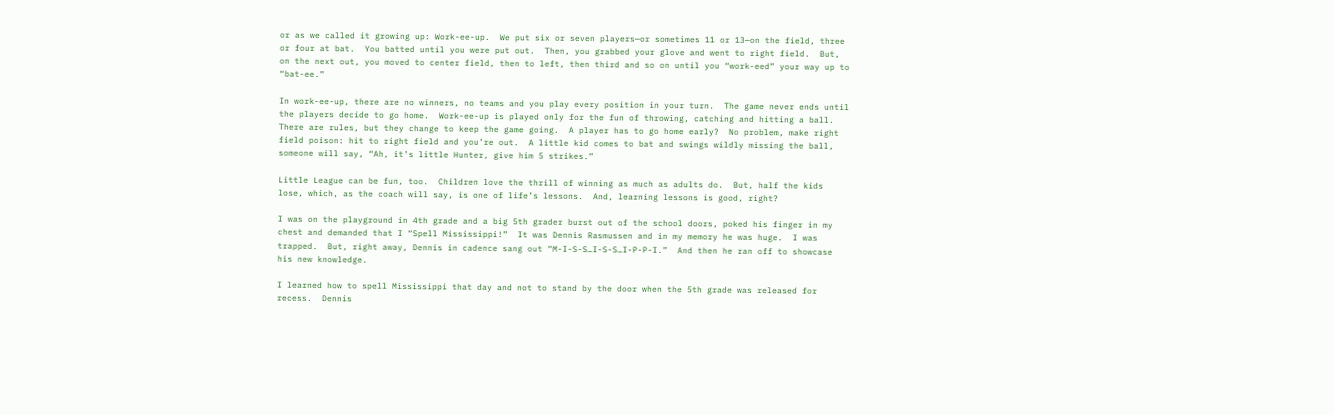or as we called it growing up: Work-ee-up.  We put six or seven players—or sometimes 11 or 13—on the field, three or four at bat.  You batted until you were put out.  Then, you grabbed your glove and went to right field.  But, on the next out, you moved to center field, then to left, then third and so on until you “work-eed” your way up to “bat-ee.”

In work-ee-up, there are no winners, no teams and you play every position in your turn.  The game never ends until the players decide to go home.  Work-ee-up is played only for the fun of throwing, catching and hitting a ball.  There are rules, but they change to keep the game going.  A player has to go home early?  No problem, make right field poison: hit to right field and you’re out.  A little kid comes to bat and swings wildly missing the ball, someone will say, “Ah, it’s little Hunter, give him 5 strikes.”

Little League can be fun, too.  Children love the thrill of winning as much as adults do.  But, half the kids lose, which, as the coach will say, is one of life’s lessons.  And, learning lessons is good, right?

I was on the playground in 4th grade and a big 5th grader burst out of the school doors, poked his finger in my chest and demanded that I “Spell Mississippi!”  It was Dennis Rasmussen and in my memory he was huge.  I was trapped.  But, right away, Dennis in cadence sang out “M-I-S-S…I-S-S…I-P-P-I.”  And then he ran off to showcase his new knowledge.

I learned how to spell Mississippi that day and not to stand by the door when the 5th grade was released for recess.  Dennis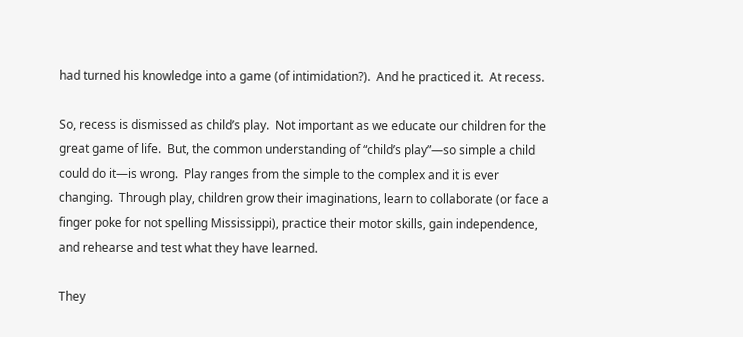had turned his knowledge into a game (of intimidation?).  And he practiced it.  At recess.

So, recess is dismissed as child’s play.  Not important as we educate our children for the great game of life.  But, the common understanding of “child’s play”—so simple a child could do it—is wrong.  Play ranges from the simple to the complex and it is ever changing.  Through play, children grow their imaginations, learn to collaborate (or face a finger poke for not spelling Mississippi), practice their motor skills, gain independence, and rehearse and test what they have learned.

They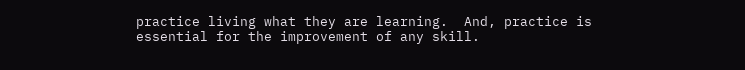practice living what they are learning.  And, practice is essential for the improvement of any skill.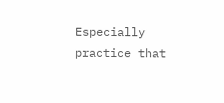Especially practice that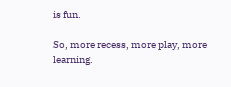is fun.

So, more recess, more play, more learning.